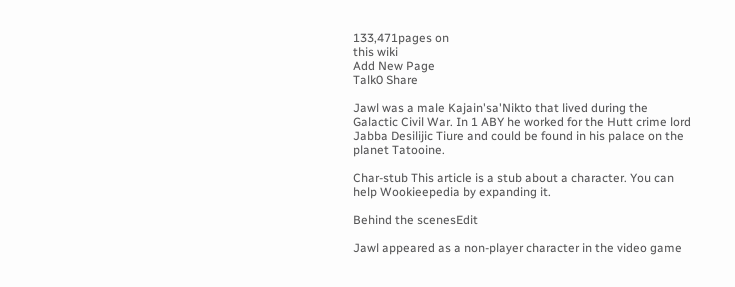133,471pages on
this wiki
Add New Page
Talk0 Share

Jawl was a male Kajain'sa'Nikto that lived during the Galactic Civil War. In 1 ABY he worked for the Hutt crime lord Jabba Desilijic Tiure and could be found in his palace on the planet Tatooine.

Char-stub This article is a stub about a character. You can help Wookieepedia by expanding it.

Behind the scenesEdit

Jawl appeared as a non-player character in the video game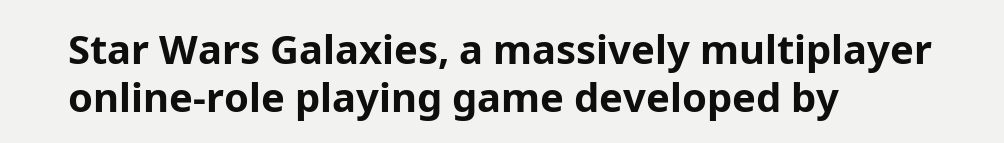Star Wars Galaxies, a massively multiplayer online-role playing game developed by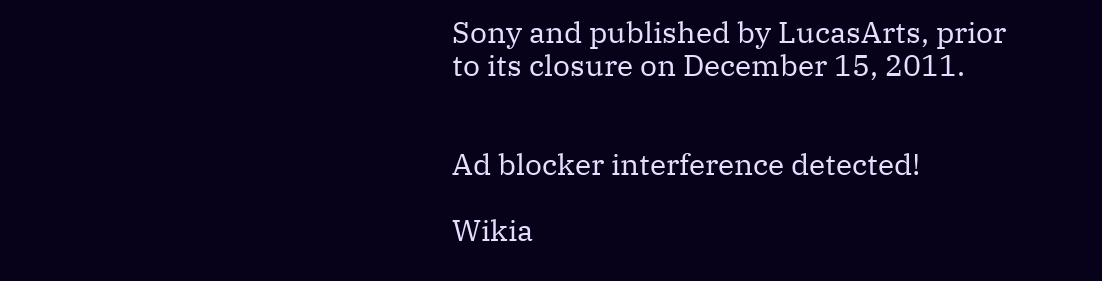Sony and published by LucasArts, prior to its closure on December 15, 2011.


Ad blocker interference detected!

Wikia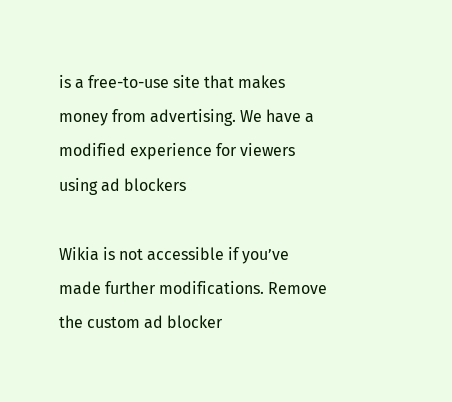is a free-to-use site that makes money from advertising. We have a modified experience for viewers using ad blockers

Wikia is not accessible if you’ve made further modifications. Remove the custom ad blocker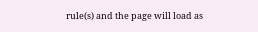rule(s) and the page will load as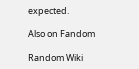expected.

Also on Fandom

Random Wiki